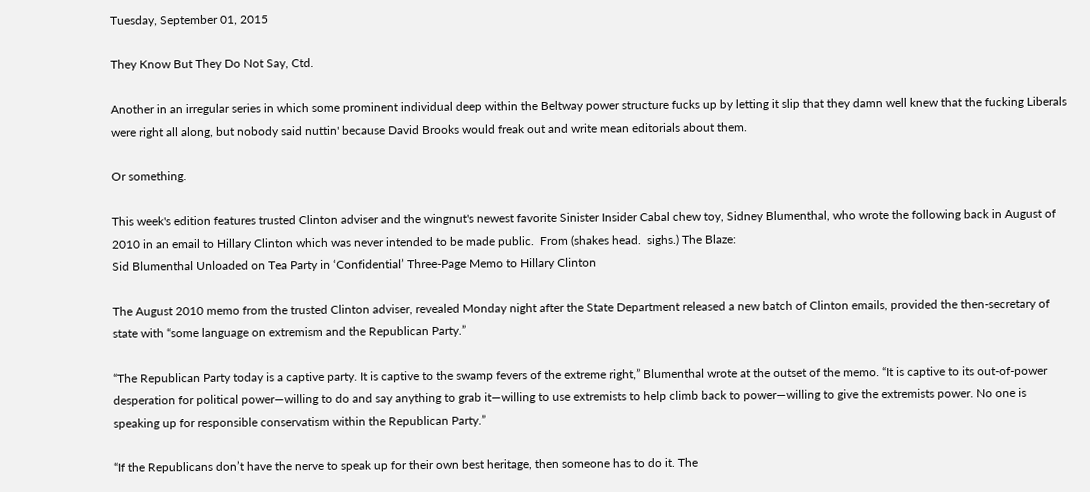Tuesday, September 01, 2015

They Know But They Do Not Say, Ctd.

Another in an irregular series in which some prominent individual deep within the Beltway power structure fucks up by letting it slip that they damn well knew that the fucking Liberals were right all along, but nobody said nuttin' because David Brooks would freak out and write mean editorials about them.

Or something.

This week's edition features trusted Clinton adviser and the wingnut's newest favorite Sinister Insider Cabal chew toy, Sidney Blumenthal, who wrote the following back in August of 2010 in an email to Hillary Clinton which was never intended to be made public.  From (shakes head.  sighs.) The Blaze:
Sid Blumenthal Unloaded on Tea Party in ‘Confidential’ Three-Page Memo to Hillary Clinton

The August 2010 memo from the trusted Clinton adviser, revealed Monday night after the State Department released a new batch of Clinton emails, provided the then-secretary of state with “some language on extremism and the Republican Party.”

“The Republican Party today is a captive party. It is captive to the swamp fevers of the extreme right,” Blumenthal wrote at the outset of the memo. “It is captive to its out-of-power desperation for political power—willing to do and say anything to grab it—willing to use extremists to help climb back to power—willing to give the extremists power. No one is speaking up for responsible conservatism within the Republican Party.”

“If the Republicans don’t have the nerve to speak up for their own best heritage, then someone has to do it. The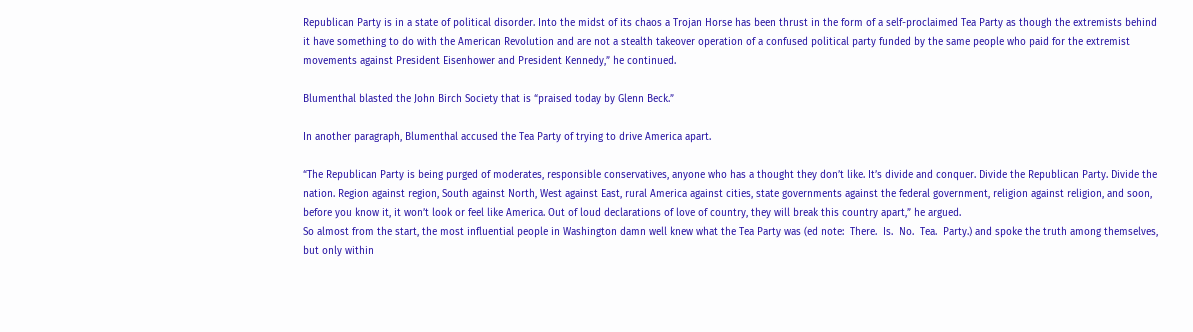Republican Party is in a state of political disorder. Into the midst of its chaos a Trojan Horse has been thrust in the form of a self-proclaimed Tea Party as though the extremists behind it have something to do with the American Revolution and are not a stealth takeover operation of a confused political party funded by the same people who paid for the extremist movements against President Eisenhower and President Kennedy,” he continued.

Blumenthal blasted the John Birch Society that is “praised today by Glenn Beck.”

In another paragraph, Blumenthal accused the Tea Party of trying to drive America apart.

“The Republican Party is being purged of moderates, responsible conservatives, anyone who has a thought they don’t like. It’s divide and conquer. Divide the Republican Party. Divide the nation. Region against region, South against North, West against East, rural America against cities, state governments against the federal government, religion against religion, and soon, before you know it, it won’t look or feel like America. Out of loud declarations of love of country, they will break this country apart,” he argued.
So almost from the start, the most influential people in Washington damn well knew what the Tea Party was (ed note:  There.  Is.  No.  Tea.  Party.) and spoke the truth among themselves, but only within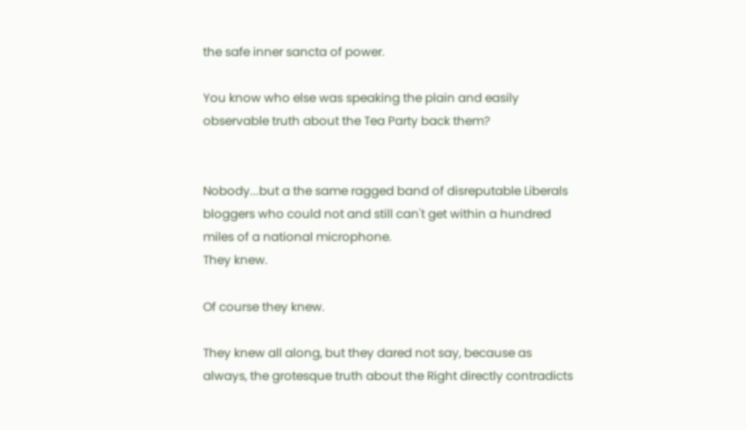the safe inner sancta of power.

You know who else was speaking the plain and easily observable truth about the Tea Party back them?


Nobody...but a the same ragged band of disreputable Liberals bloggers who could not and still can't get within a hundred miles of a national microphone.
They knew.

Of course they knew.

They knew all along, but they dared not say, because as always, the grotesque truth about the Right directly contradicts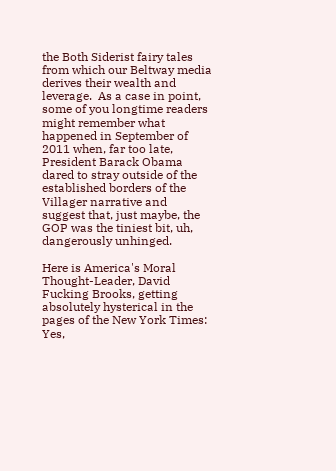the Both Siderist fairy tales from which our Beltway media derives their wealth and leverage.  As a case in point, some of you longtime readers might remember what happened in September of 2011 when, far too late, President Barack Obama dared to stray outside of the established borders of the Villager narrative and suggest that, just maybe, the GOP was the tiniest bit, uh, dangerously unhinged.

Here is America's Moral Thought-Leader, David Fucking Brooks, getting absolutely hysterical in the pages of the New York Times:
Yes,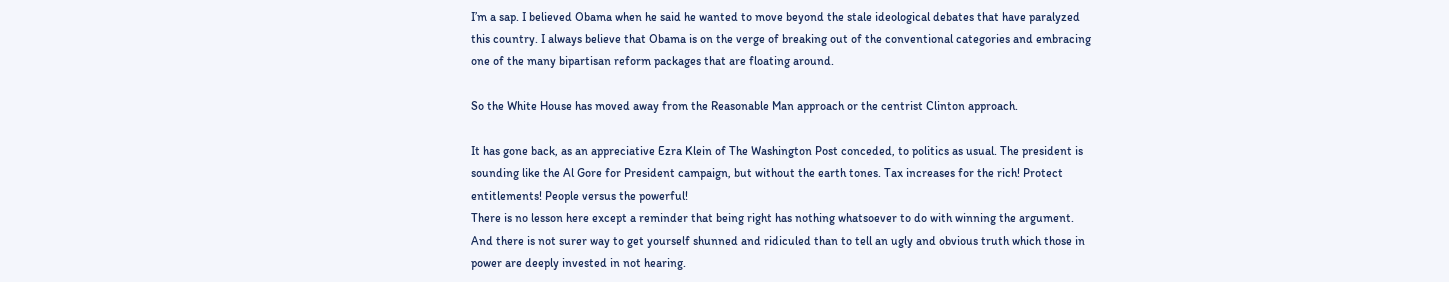I’m a sap. I believed Obama when he said he wanted to move beyond the stale ideological debates that have paralyzed this country. I always believe that Obama is on the verge of breaking out of the conventional categories and embracing one of the many bipartisan reform packages that are floating around.

So the White House has moved away from the Reasonable Man approach or the centrist Clinton approach.

It has gone back, as an appreciative Ezra Klein of The Washington Post conceded, to politics as usual. The president is sounding like the Al Gore for President campaign, but without the earth tones. Tax increases for the rich! Protect entitlements! People versus the powerful!
There is no lesson here except a reminder that being right has nothing whatsoever to do with winning the argument.  And there is not surer way to get yourself shunned and ridiculed than to tell an ugly and obvious truth which those in power are deeply invested in not hearing.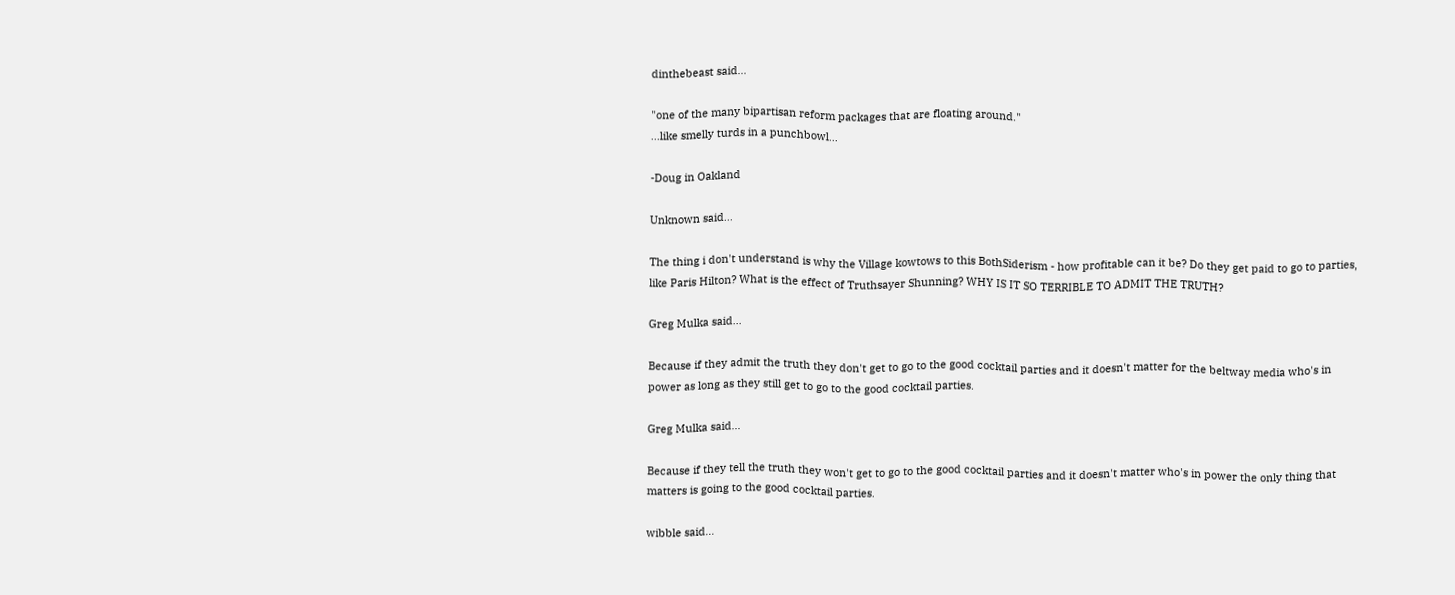dinthebeast said...

"one of the many bipartisan reform packages that are floating around."
...like smelly turds in a punchbowl...

-Doug in Oakland

Unknown said...

The thing i don't understand is why the Village kowtows to this BothSiderism - how profitable can it be? Do they get paid to go to parties, like Paris Hilton? What is the effect of Truthsayer Shunning? WHY IS IT SO TERRIBLE TO ADMIT THE TRUTH?

Greg Mulka said...

Because if they admit the truth they don't get to go to the good cocktail parties and it doesn't matter for the beltway media who's in power as long as they still get to go to the good cocktail parties.

Greg Mulka said...

Because if they tell the truth they won't get to go to the good cocktail parties and it doesn't matter who's in power the only thing that matters is going to the good cocktail parties.

wibble said...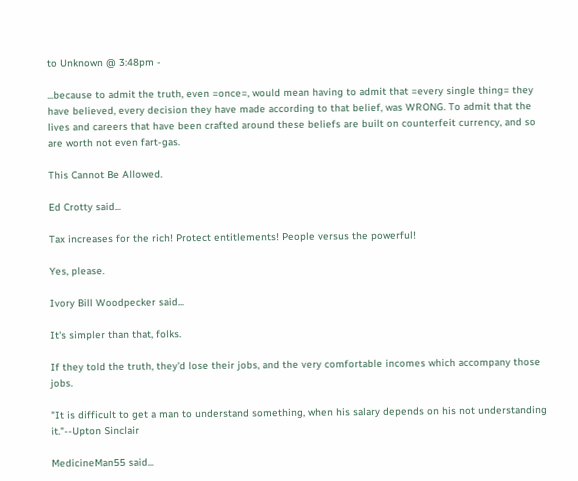to Unknown @ 3:48pm -

...because to admit the truth, even =once=, would mean having to admit that =every single thing= they have believed, every decision they have made according to that belief, was WRONG. To admit that the lives and careers that have been crafted around these beliefs are built on counterfeit currency, and so are worth not even fart-gas.

This Cannot Be Allowed.

Ed Crotty said...

Tax increases for the rich! Protect entitlements! People versus the powerful!

Yes, please.

Ivory Bill Woodpecker said...

It's simpler than that, folks.

If they told the truth, they'd lose their jobs, and the very comfortable incomes which accompany those jobs.

"It is difficult to get a man to understand something, when his salary depends on his not understanding it."--Upton Sinclair

MedicineMan55 said...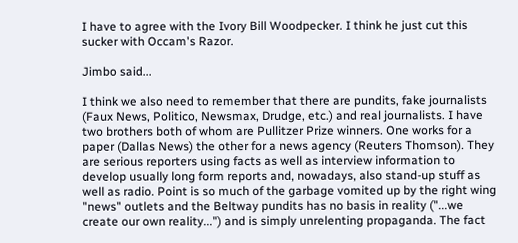I have to agree with the Ivory Bill Woodpecker. I think he just cut this sucker with Occam's Razor.

Jimbo said...

I think we also need to remember that there are pundits, fake journalists (Faux News, Politico, Newsmax, Drudge, etc.) and real journalists. I have two brothers both of whom are Pullitzer Prize winners. One works for a paper (Dallas News) the other for a news agency (Reuters Thomson). They are serious reporters using facts as well as interview information to develop usually long form reports and, nowadays, also stand-up stuff as well as radio. Point is so much of the garbage vomited up by the right wing "news" outlets and the Beltway pundits has no basis in reality ("...we create our own reality...") and is simply unrelenting propaganda. The fact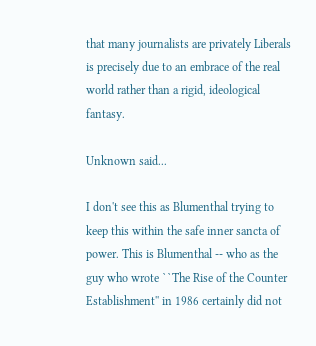that many journalists are privately Liberals is precisely due to an embrace of the real world rather than a rigid, ideological fantasy.

Unknown said...

I don't see this as Blumenthal trying to keep this within the safe inner sancta of power. This is Blumenthal -- who as the guy who wrote ``The Rise of the Counter Establishment'' in 1986 certainly did not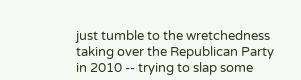just tumble to the wretchedness taking over the Republican Party in 2010 -- trying to slap some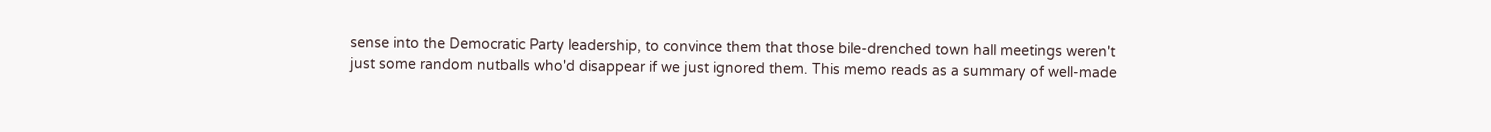sense into the Democratic Party leadership, to convince them that those bile-drenched town hall meetings weren't just some random nutballs who'd disappear if we just ignored them. This memo reads as a summary of well-made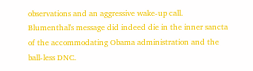observations and an aggressive wake-up call. Blumenthal's message did indeed die in the inner sancta of the accommodating Obama administration and the ball-less DNC.